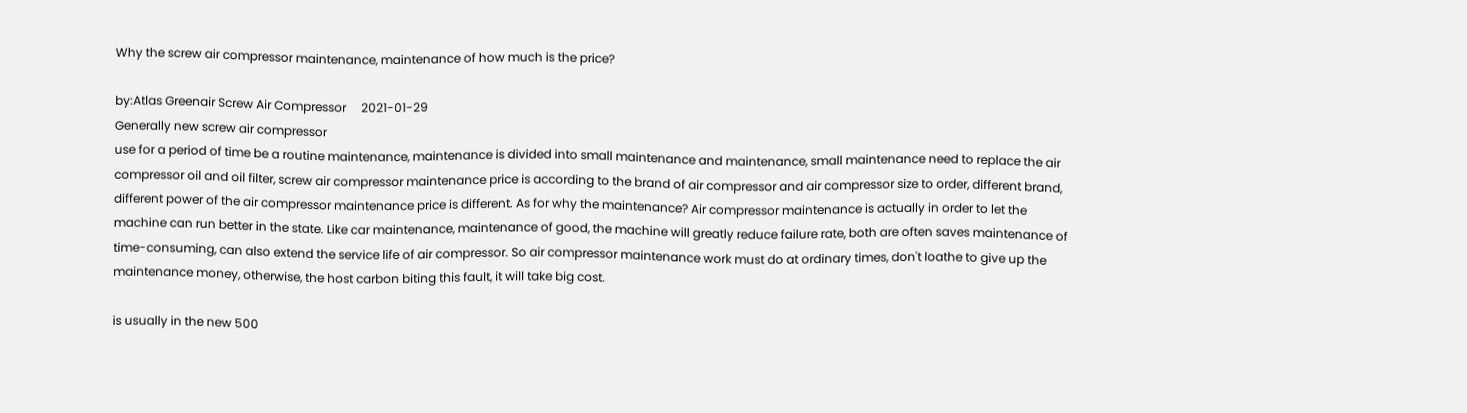Why the screw air compressor maintenance, maintenance of how much is the price?

by:Atlas Greenair Screw Air Compressor     2021-01-29
Generally new screw air compressor
use for a period of time be a routine maintenance, maintenance is divided into small maintenance and maintenance, small maintenance need to replace the air compressor oil and oil filter, screw air compressor maintenance price is according to the brand of air compressor and air compressor size to order, different brand, different power of the air compressor maintenance price is different. As for why the maintenance? Air compressor maintenance is actually in order to let the machine can run better in the state. Like car maintenance, maintenance of good, the machine will greatly reduce failure rate, both are often saves maintenance of time-consuming, can also extend the service life of air compressor. So air compressor maintenance work must do at ordinary times, don't loathe to give up the maintenance money, otherwise, the host carbon biting this fault, it will take big cost.

is usually in the new 500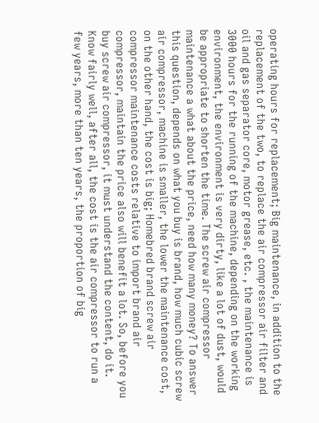operating hours for replacement; Big maintenance, in addition to the replacement of the two, to replace the air compressor air filter and oil and gas separator core, motor grease, etc. , the maintenance is 3000 hours for the running of the machine, depending on the working environment, the environment is very dirty, like a lot of dust, would be appropriate to shorten the time. The screw air compressor maintenance a what about the price, need how many money? To answer this question, depends on what you buy is brand, how much cubic screw air compressor, machine is smaller, the lower the maintenance cost, on the other hand, the cost is big; Homebred brand screw air compressor maintenance costs relative to import brand air compressor, maintain the price also will benefit a lot. So, before you buy screw air compressor, it must understand the content, do it. Know fairly well, after all, the cost is the air compressor to run a few years, more than ten years, the proportion of big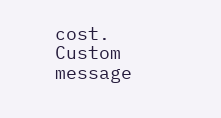cost.
Custom message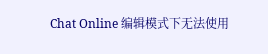Chat Online 编辑模式下无法使用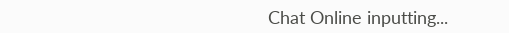Chat Online inputting...